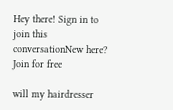Hey there! Sign in to join this conversationNew here? Join for free

will my hairdresser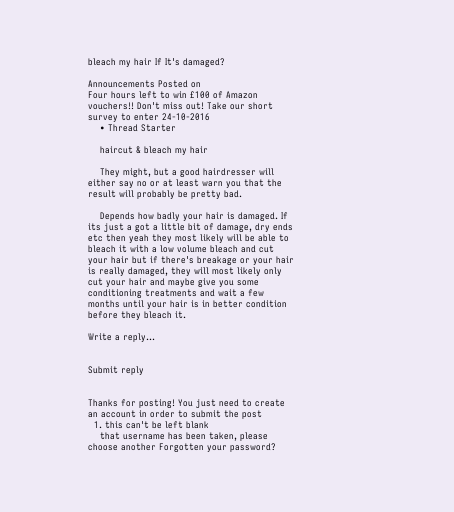bleach my hair If It's damaged?

Announcements Posted on
Four hours left to win £100 of Amazon vouchers!! Don't miss out! Take our short survey to enter 24-10-2016
    • Thread Starter

    haircut & bleach my hair

    They might, but a good hairdresser will either say no or at least warn you that the result will probably be pretty bad.

    Depends how badly your hair is damaged. If its just a got a little bit of damage, dry ends etc then yeah they most likely will be able to bleach it with a low volume bleach and cut your hair but if there's breakage or your hair is really damaged, they will most likely only cut your hair and maybe give you some conditioning treatments and wait a few months until your hair is in better condition before they bleach it.

Write a reply…


Submit reply


Thanks for posting! You just need to create an account in order to submit the post
  1. this can't be left blank
    that username has been taken, please choose another Forgotten your password?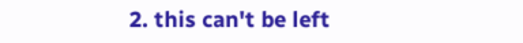2. this can't be left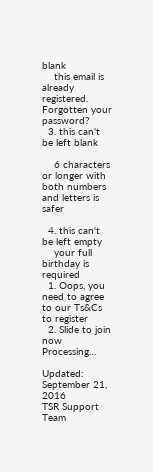blank
    this email is already registered. Forgotten your password?
  3. this can't be left blank

    6 characters or longer with both numbers and letters is safer

  4. this can't be left empty
    your full birthday is required
  1. Oops, you need to agree to our Ts&Cs to register
  2. Slide to join now Processing…

Updated: September 21, 2016
TSR Support Team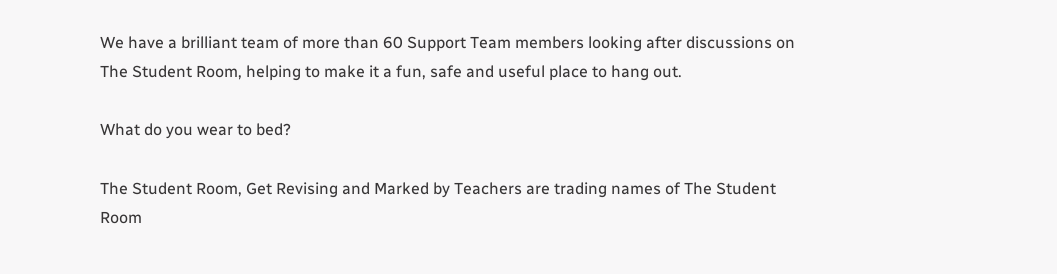We have a brilliant team of more than 60 Support Team members looking after discussions on The Student Room, helping to make it a fun, safe and useful place to hang out.

What do you wear to bed?

The Student Room, Get Revising and Marked by Teachers are trading names of The Student Room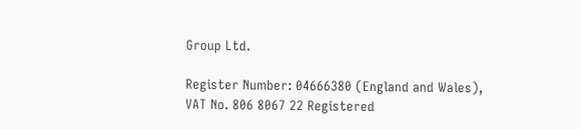Group Ltd.

Register Number: 04666380 (England and Wales), VAT No. 806 8067 22 Registered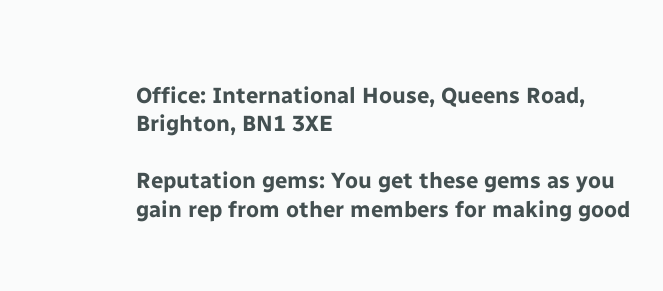Office: International House, Queens Road, Brighton, BN1 3XE

Reputation gems: You get these gems as you gain rep from other members for making good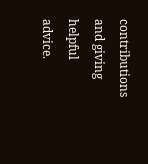contributions and giving helpful advice.